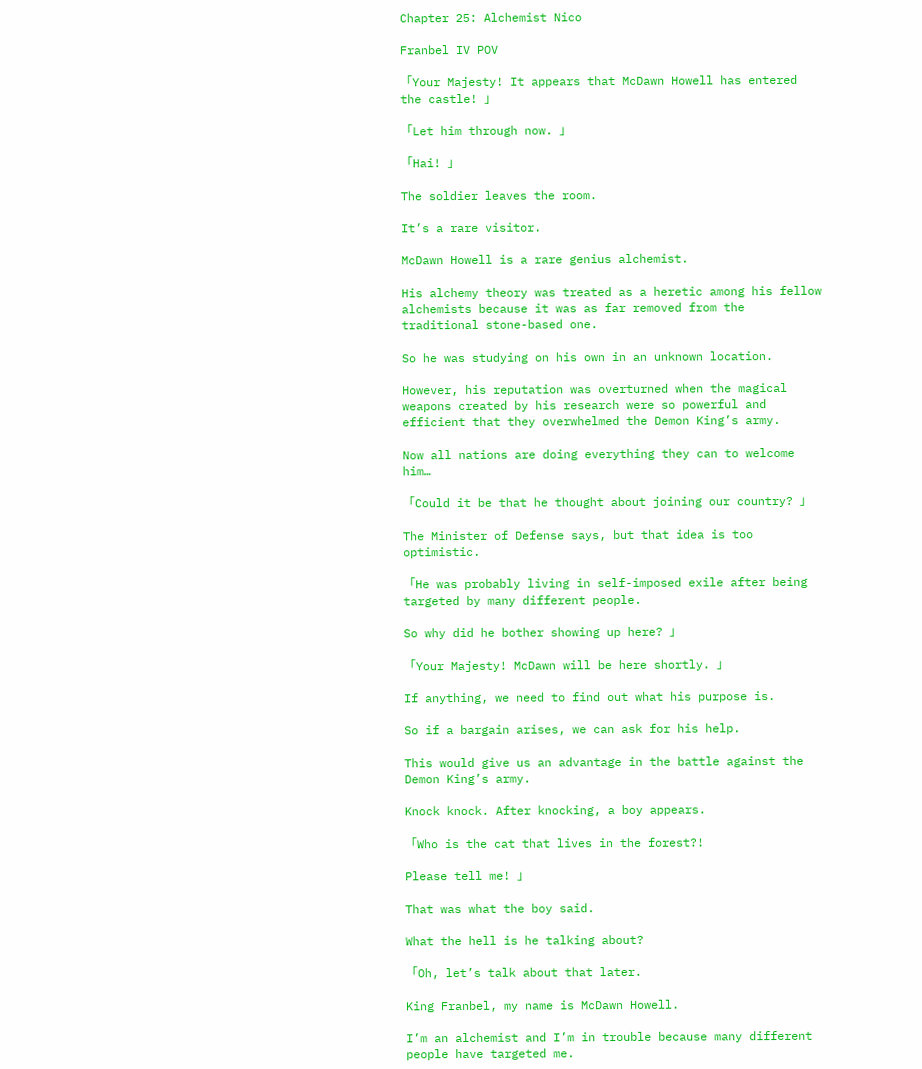Chapter 25: Alchemist Nico

Franbel IV POV

「Your Majesty! It appears that McDawn Howell has entered the castle! 」

「Let him through now. 」

「Hai! 」

The soldier leaves the room.

It’s a rare visitor.

McDawn Howell is a rare genius alchemist.

His alchemy theory was treated as a heretic among his fellow alchemists because it was as far removed from the traditional stone-based one.

So he was studying on his own in an unknown location.

However, his reputation was overturned when the magical weapons created by his research were so powerful and efficient that they overwhelmed the Demon King’s army.

Now all nations are doing everything they can to welcome him…

「Could it be that he thought about joining our country? 」

The Minister of Defense says, but that idea is too optimistic.

「He was probably living in self-imposed exile after being targeted by many different people.

So why did he bother showing up here? 」

「Your Majesty! McDawn will be here shortly. 」

If anything, we need to find out what his purpose is.

So if a bargain arises, we can ask for his help.

This would give us an advantage in the battle against the Demon King’s army.

Knock knock. After knocking, a boy appears.

「Who is the cat that lives in the forest?!

Please tell me! 」

That was what the boy said.

What the hell is he talking about?

「Oh, let’s talk about that later.

King Franbel, my name is McDawn Howell.

I’m an alchemist and I’m in trouble because many different people have targeted me.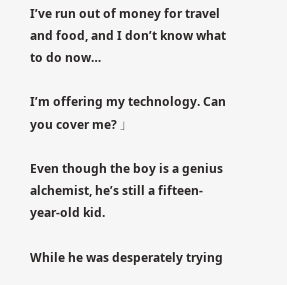I’ve run out of money for travel and food, and I don’t know what to do now…

I’m offering my technology. Can you cover me? 」

Even though the boy is a genius alchemist, he’s still a fifteen-year-old kid.

While he was desperately trying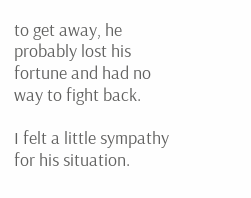to get away, he probably lost his fortune and had no way to fight back.

I felt a little sympathy for his situation.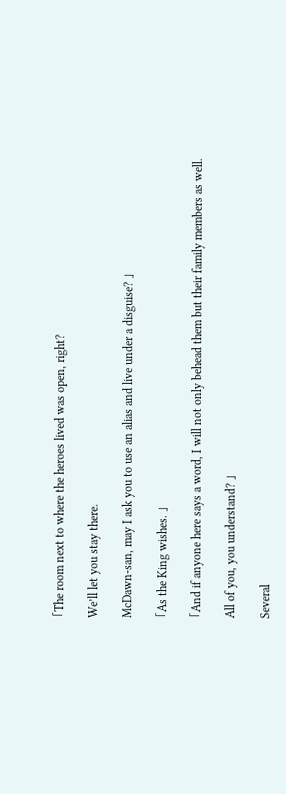「The room next to where the heroes lived was open, right?

We’ll let you stay there.

McDawn-san, may I ask you to use an alias and live under a disguise? 」

「As the King wishes. 」

「And if anyone here says a word, I will not only behead them but their family members as well.

All of you, you understand? 」

Several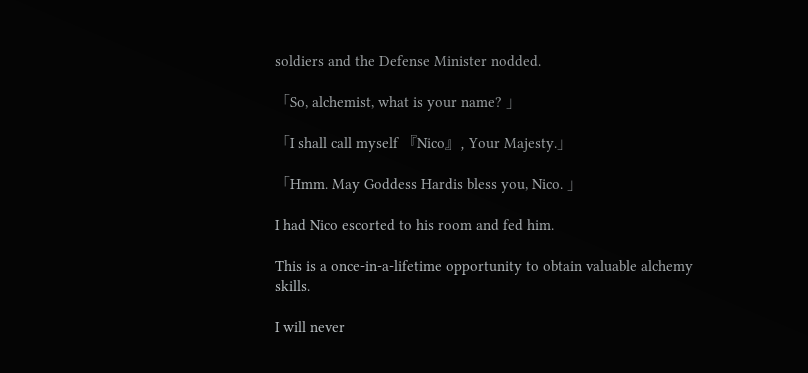soldiers and the Defense Minister nodded.

「So, alchemist, what is your name? 」

「I shall call myself 『Nico』, Your Majesty.」

「Hmm. May Goddess Hardis bless you, Nico. 」

I had Nico escorted to his room and fed him.

This is a once-in-a-lifetime opportunity to obtain valuable alchemy skills.

I will never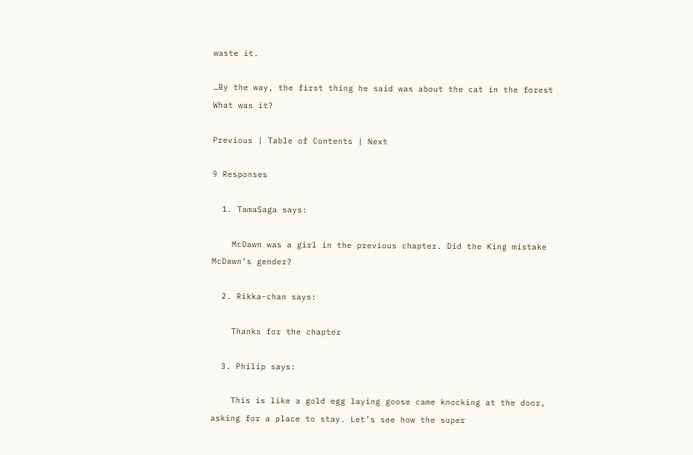waste it.

…By the way, the first thing he said was about the cat in the forest
What was it?

Previous | Table of Contents | Next

9 Responses

  1. TamaSaga says:

    McDawn was a girl in the previous chapter. Did the King mistake McDawn’s gender?

  2. Rikka-chan says:

    Thanks for the chapter

  3. Philip says:

    This is like a gold egg laying goose came knocking at the door, asking for a place to stay. Let’s see how the super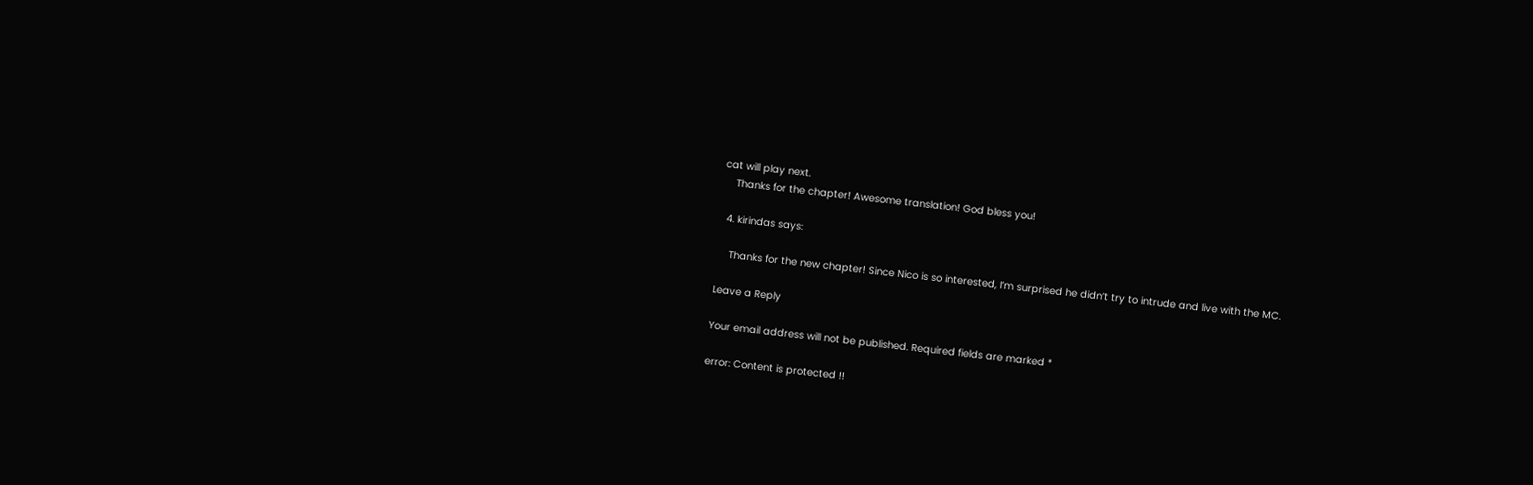cat will play next.
    Thanks for the chapter! Awesome translation! God bless you!

  4. kirindas says:

    Thanks for the new chapter! Since Nico is so interested, I’m surprised he didn’t try to intrude and live with the MC.

Leave a Reply

Your email address will not be published. Required fields are marked *

error: Content is protected !!